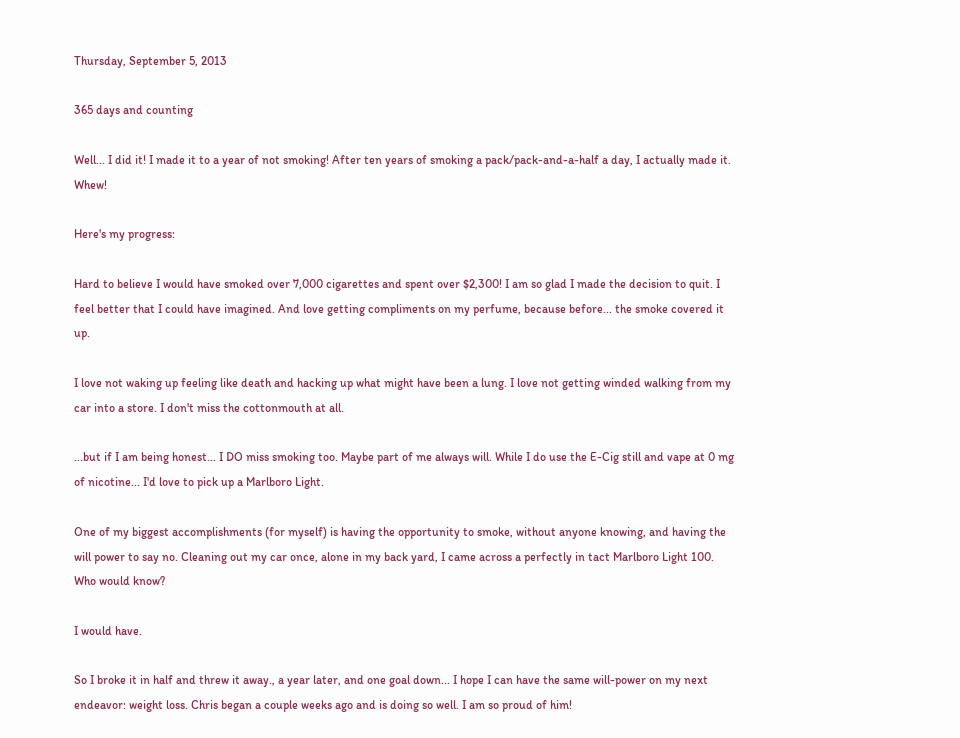Thursday, September 5, 2013

365 days and counting

Well... I did it! I made it to a year of not smoking! After ten years of smoking a pack/pack-and-a-half a day, I actually made it. Whew!

Here's my progress:

Hard to believe I would have smoked over 7,000 cigarettes and spent over $2,300! I am so glad I made the decision to quit. I feel better that I could have imagined. And love getting compliments on my perfume, because before... the smoke covered it up.

I love not waking up feeling like death and hacking up what might have been a lung. I love not getting winded walking from my car into a store. I don't miss the cottonmouth at all.

...but if I am being honest... I DO miss smoking too. Maybe part of me always will. While I do use the E-Cig still and vape at 0 mg of nicotine... I'd love to pick up a Marlboro Light.

One of my biggest accomplishments (for myself) is having the opportunity to smoke, without anyone knowing, and having the will power to say no. Cleaning out my car once, alone in my back yard, I came across a perfectly in tact Marlboro Light 100. Who would know?

I would have.

So I broke it in half and threw it away., a year later, and one goal down... I hope I can have the same will-power on my next endeavor: weight loss. Chris began a couple weeks ago and is doing so well. I am so proud of him!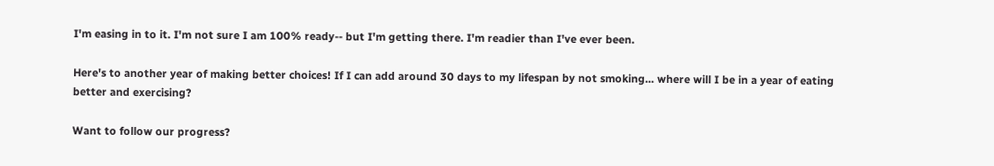I'm easing in to it. I'm not sure I am 100% ready-- but I'm getting there. I'm readier than I've ever been.

Here's to another year of making better choices! If I can add around 30 days to my lifespan by not smoking... where will I be in a year of eating better and exercising?

Want to follow our progress?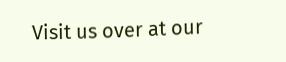Visit us over at our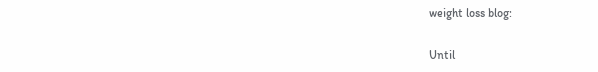weight loss blog:

Until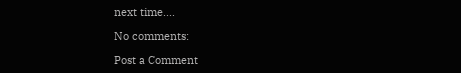next time....

No comments:

Post a Comment